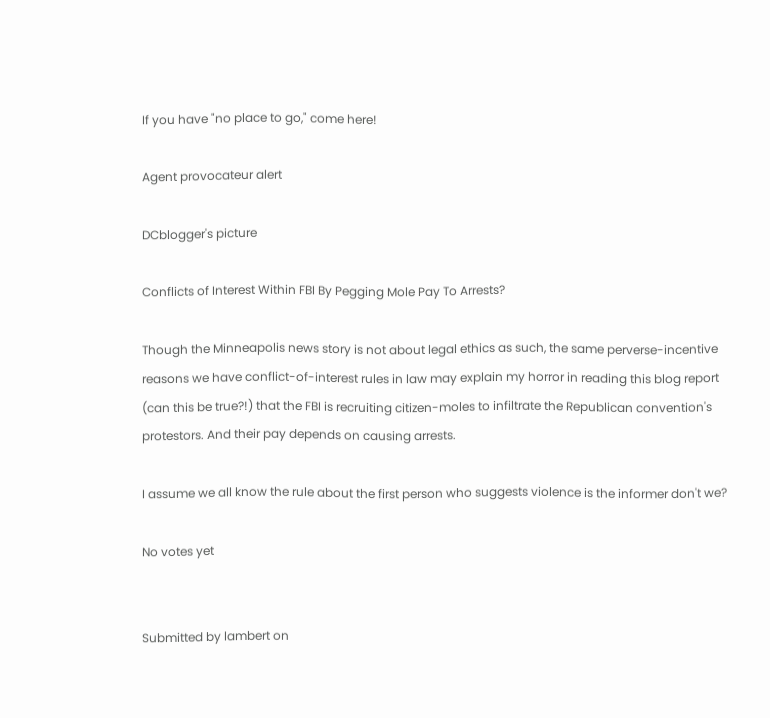If you have "no place to go," come here!

Agent provocateur alert

DCblogger's picture

Conflicts of Interest Within FBI By Pegging Mole Pay To Arrests?

Though the Minneapolis news story is not about legal ethics as such, the same perverse-incentive reasons we have conflict-of-interest rules in law may explain my horror in reading this blog report (can this be true?!) that the FBI is recruiting citizen-moles to infiltrate the Republican convention's protestors. And their pay depends on causing arrests.

I assume we all know the rule about the first person who suggests violence is the informer don't we?

No votes yet


Submitted by lambert on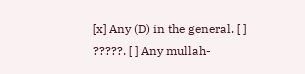[x] Any (D) in the general. [ ] ?????. [ ] Any mullah-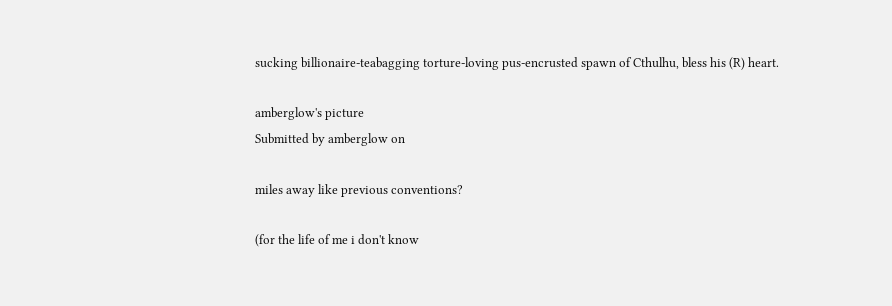sucking billionaire-teabagging torture-loving pus-encrusted spawn of Cthulhu, bless his (R) heart.

amberglow's picture
Submitted by amberglow on

miles away like previous conventions?

(for the life of me i don't know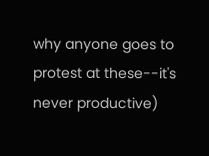why anyone goes to protest at these--it's never productive)